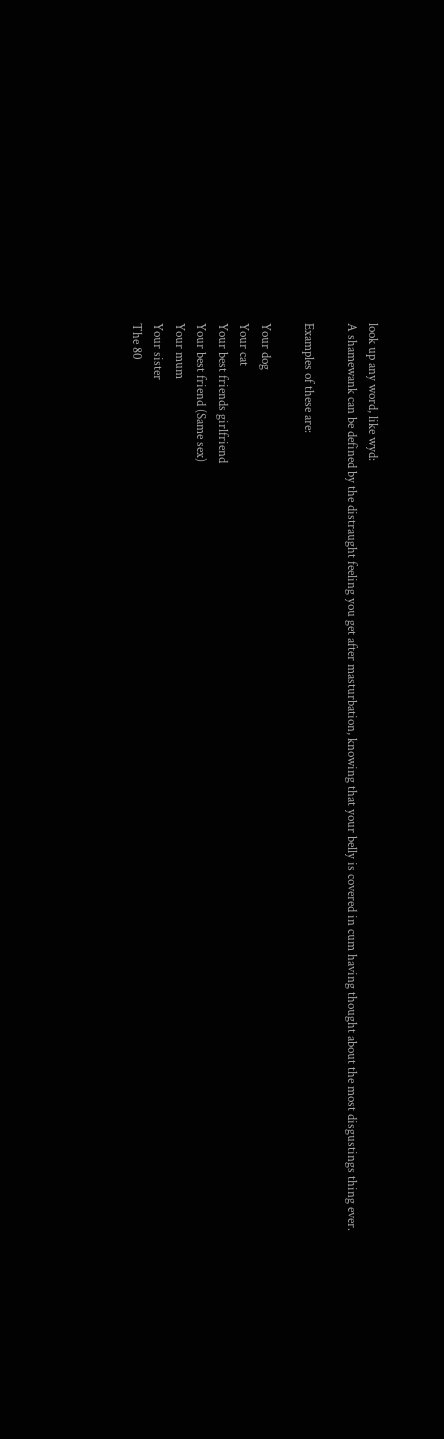look up any word, like wyd:
A shamewank can be defined by the distraught feeling you get after masturbation, knowing that your belly is covered in cum having thought about the most disgustings thing ever.

Examples of these are:

Your dog
Your cat
Your best friends girlfriend
Your best friend (Same sex)
Your mum
Your sister
The 80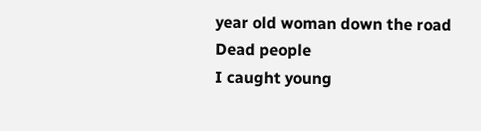year old woman down the road
Dead people
I caught young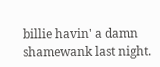billie havin' a damn shamewank last night.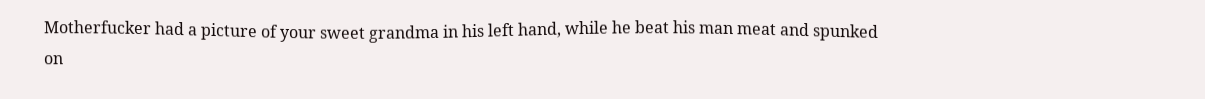Motherfucker had a picture of your sweet grandma in his left hand, while he beat his man meat and spunked on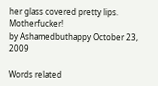her glass covered pretty lips. Motherfucker!
by Ashamedbuthappy October 23, 2009

Words related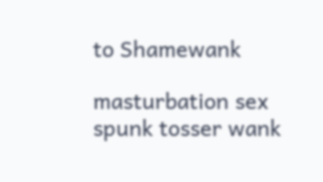to Shamewank

masturbation sex spunk tosser wank